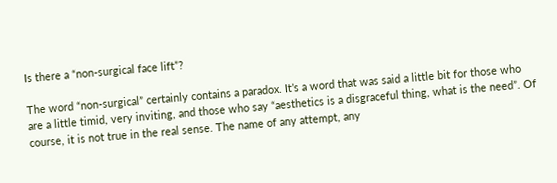Is there a “non-surgical face lift”?

The word “non-surgical” certainly contains a paradox. It’s a word that was said a little bit for those who are a little timid, very inviting, and those who say “aesthetics is a disgraceful thing, what is the need”. Of course, it is not true in the real sense. The name of any attempt, any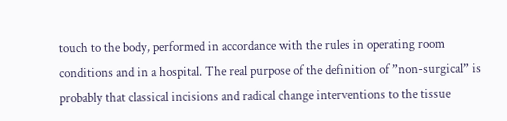touch to the body, performed in accordance with the rules in operating room conditions and in a hospital. The real purpose of the definition of ”non-surgical” is probably that classical incisions and radical change interventions to the tissue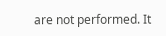are not performed. It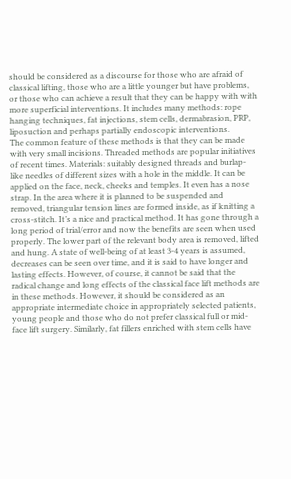should be considered as a discourse for those who are afraid of classical lifting, those who are a little younger but have problems, or those who can achieve a result that they can be happy with with more superficial interventions. It includes many methods: rope hanging techniques, fat injections, stem cells, dermabrasion, PRP, liposuction and perhaps partially endoscopic interventions.
The common feature of these methods is that they can be made with very small incisions. Threaded methods are popular initiatives of recent times. Materials: suitably designed threads and burlap-like needles of different sizes with a hole in the middle. It can be applied on the face, neck, cheeks and temples. It even has a nose strap. In the area where it is planned to be suspended and removed, triangular tension lines are formed inside, as if knitting a cross-stitch. It’s a nice and practical method. It has gone through a long period of trial/error and now the benefits are seen when used properly. The lower part of the relevant body area is removed, lifted and hung. A state of well-being of at least 3-4 years is assumed, decreases can be seen over time, and it is said to have longer and lasting effects. However, of course, it cannot be said that the radical change and long effects of the classical face lift methods are in these methods. However, it should be considered as an appropriate intermediate choice in appropriately selected patients, young people and those who do not prefer classical full or mid-face lift surgery. Similarly, fat fillers enriched with stem cells have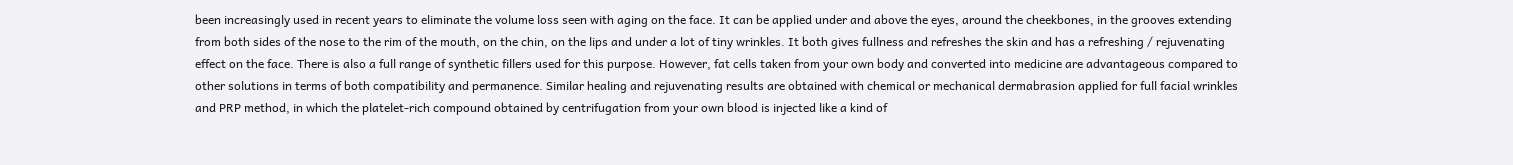been increasingly used in recent years to eliminate the volume loss seen with aging on the face. It can be applied under and above the eyes, around the cheekbones, in the grooves extending from both sides of the nose to the rim of the mouth, on the chin, on the lips and under a lot of tiny wrinkles. It both gives fullness and refreshes the skin and has a refreshing / rejuvenating effect on the face. There is also a full range of synthetic fillers used for this purpose. However, fat cells taken from your own body and converted into medicine are advantageous compared to other solutions in terms of both compatibility and permanence. Similar healing and rejuvenating results are obtained with chemical or mechanical dermabrasion applied for full facial wrinkles and PRP method, in which the platelet-rich compound obtained by centrifugation from your own blood is injected like a kind of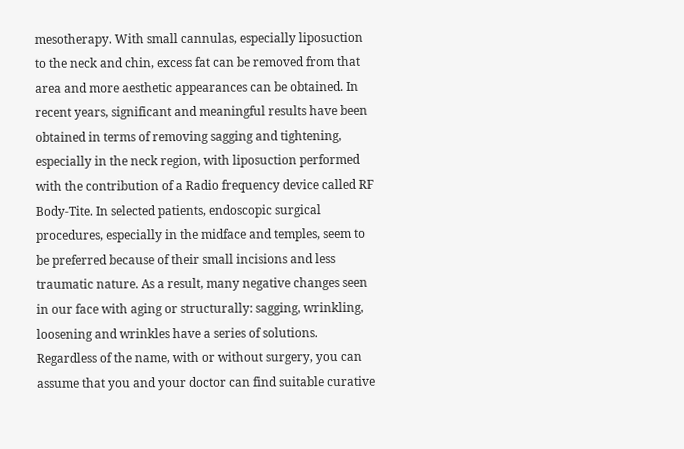mesotherapy. With small cannulas, especially liposuction to the neck and chin, excess fat can be removed from that area and more aesthetic appearances can be obtained. In recent years, significant and meaningful results have been obtained in terms of removing sagging and tightening, especially in the neck region, with liposuction performed with the contribution of a Radio frequency device called RF Body-Tite. In selected patients, endoscopic surgical procedures, especially in the midface and temples, seem to be preferred because of their small incisions and less traumatic nature. As a result, many negative changes seen in our face with aging or structurally: sagging, wrinkling, loosening and wrinkles have a series of solutions. Regardless of the name, with or without surgery, you can assume that you and your doctor can find suitable curative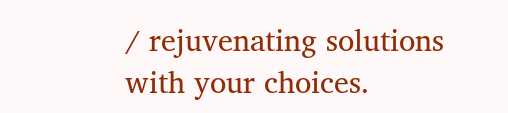/ rejuvenating solutions with your choices.